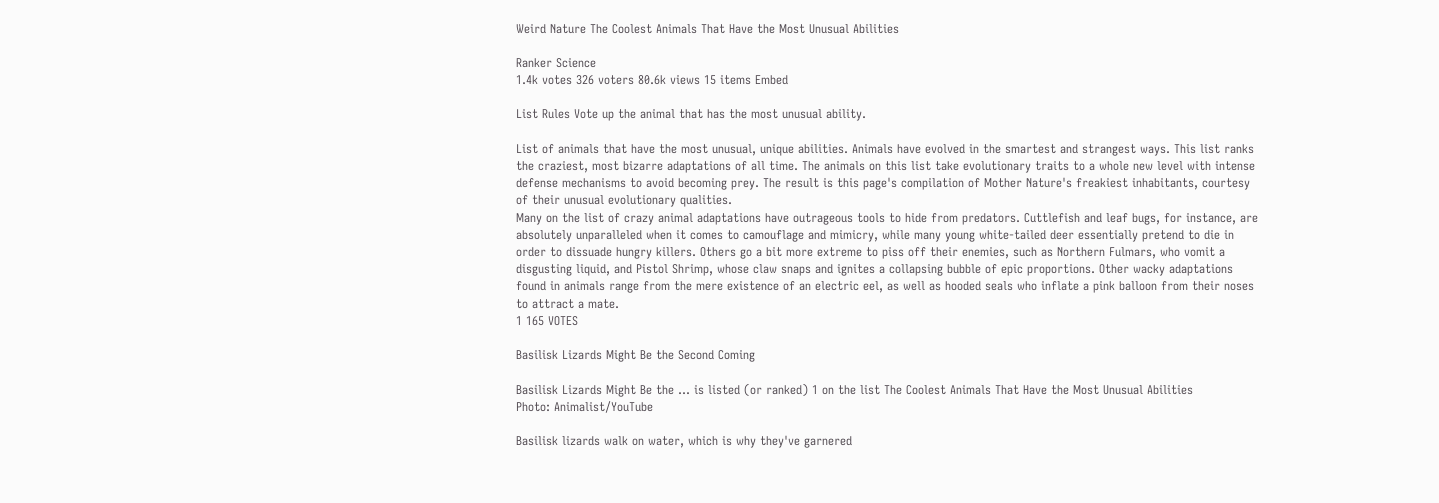Weird Nature The Coolest Animals That Have the Most Unusual Abilities

Ranker Science
1.4k votes 326 voters 80.6k views 15 items Embed

List Rules Vote up the animal that has the most unusual ability.

List of animals that have the most unusual, unique abilities. Animals have evolved in the smartest and strangest ways. This list ranks the craziest, most bizarre adaptations of all time. The animals on this list take evolutionary traits to a whole new level with intense defense mechanisms to avoid becoming prey. The result is this page's compilation of Mother Nature's freakiest inhabitants, courtesy of their unusual evolutionary qualities.
Many on the list of crazy animal adaptations have outrageous tools to hide from predators. Cuttlefish and leaf bugs, for instance, are absolutely unparalleled when it comes to camouflage and mimicry, while many young white-tailed deer essentially pretend to die in order to dissuade hungry killers. Others go a bit more extreme to piss off their enemies, such as Northern Fulmars, who vomit a disgusting liquid, and Pistol Shrimp, whose claw snaps and ignites a collapsing bubble of epic proportions. Other wacky adaptations found in animals range from the mere existence of an electric eel, as well as hooded seals who inflate a pink balloon from their noses to attract a mate.
1 165 VOTES

Basilisk Lizards Might Be the Second Coming

Basilisk Lizards Might Be the ... is listed (or ranked) 1 on the list The Coolest Animals That Have the Most Unusual Abilities
Photo: Animalist/YouTube

Basilisk lizards walk on water, which is why they've garnered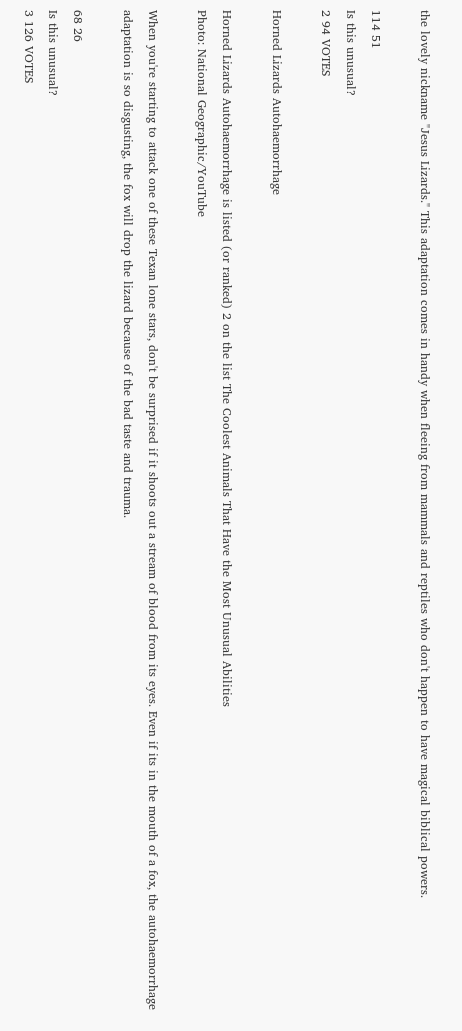the lovely nickname "Jesus Lizards." This adaptation comes in handy when fleeing from mammals and reptiles who don't happen to have magical biblical powers.

114 51
Is this unusual?
2 94 VOTES

Horned Lizards Autohaemorrhage

Horned Lizards Autohaemorrhage is listed (or ranked) 2 on the list The Coolest Animals That Have the Most Unusual Abilities
Photo: National Geographic/YouTube

When you're starting to attack one of these Texan lone stars, don't be surprised if it shoots out a stream of blood from its eyes. Even if its in the mouth of a fox, the autohaemorrhage adaptation is so disgusting, the fox will drop the lizard because of the bad taste and trauma.

68 26
Is this unusual?
3 126 VOTES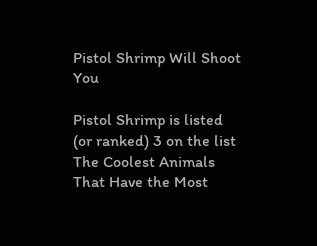Pistol Shrimp Will Shoot You

Pistol Shrimp is listed (or ranked) 3 on the list The Coolest Animals That Have the Most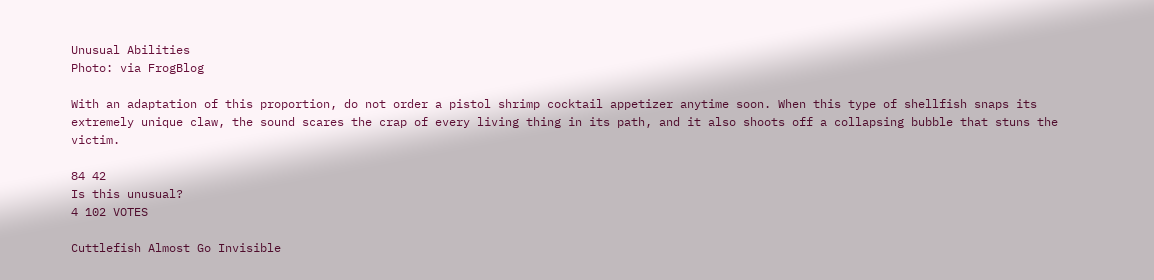Unusual Abilities
Photo: via FrogBlog

With an adaptation of this proportion, do not order a pistol shrimp cocktail appetizer anytime soon. When this type of shellfish snaps its extremely unique claw, the sound scares the crap of every living thing in its path, and it also shoots off a collapsing bubble that stuns the victim.

84 42
Is this unusual?
4 102 VOTES

Cuttlefish Almost Go Invisible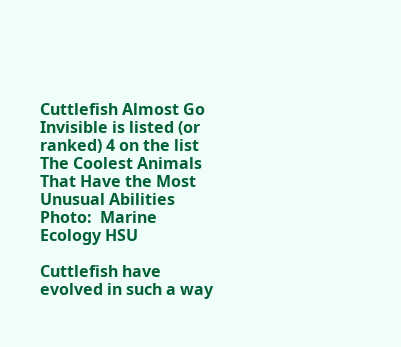Cuttlefish Almost Go Invisible is listed (or ranked) 4 on the list The Coolest Animals That Have the Most Unusual Abilities
Photo:  Marine Ecology HSU

Cuttlefish have evolved in such a way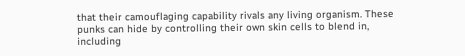that their camouflaging capability rivals any living organism. These punks can hide by controlling their own skin cells to blend in, including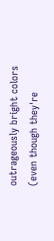outrageously bright colors (even though they're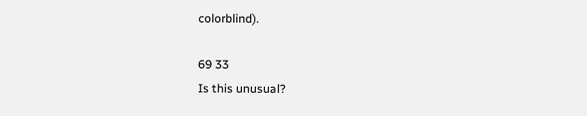colorblind).

69 33
Is this unusual?